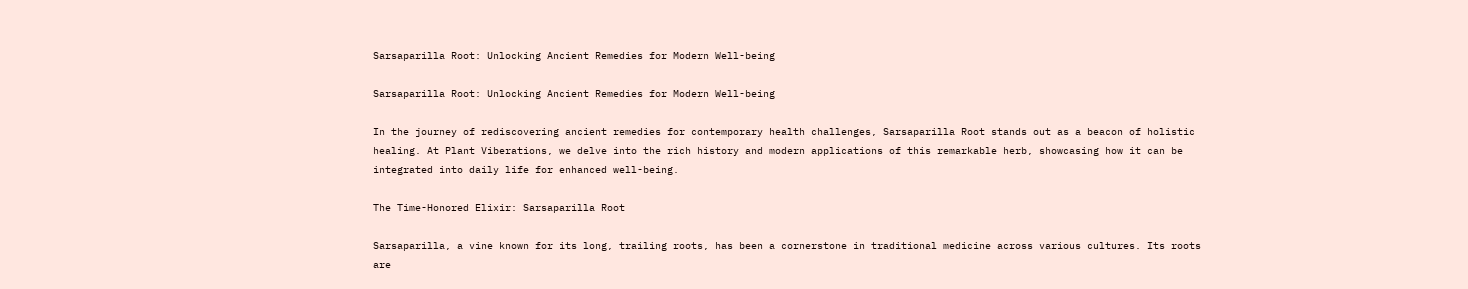Sarsaparilla Root: Unlocking Ancient Remedies for Modern Well-being

Sarsaparilla Root: Unlocking Ancient Remedies for Modern Well-being

In the journey of rediscovering ancient remedies for contemporary health challenges, Sarsaparilla Root stands out as a beacon of holistic healing. At Plant Viberations, we delve into the rich history and modern applications of this remarkable herb, showcasing how it can be integrated into daily life for enhanced well-being.

The Time-Honored Elixir: Sarsaparilla Root

Sarsaparilla, a vine known for its long, trailing roots, has been a cornerstone in traditional medicine across various cultures. Its roots are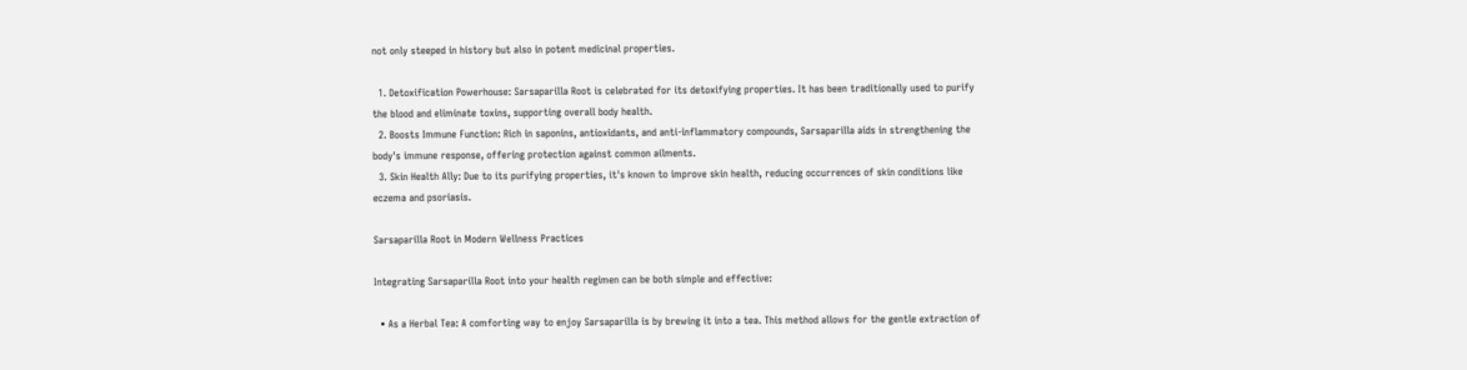not only steeped in history but also in potent medicinal properties.

  1. Detoxification Powerhouse: Sarsaparilla Root is celebrated for its detoxifying properties. It has been traditionally used to purify the blood and eliminate toxins, supporting overall body health.
  2. Boosts Immune Function: Rich in saponins, antioxidants, and anti-inflammatory compounds, Sarsaparilla aids in strengthening the body's immune response, offering protection against common ailments.
  3. Skin Health Ally: Due to its purifying properties, it's known to improve skin health, reducing occurrences of skin conditions like eczema and psoriasis.

Sarsaparilla Root in Modern Wellness Practices

Integrating Sarsaparilla Root into your health regimen can be both simple and effective:

  • As a Herbal Tea: A comforting way to enjoy Sarsaparilla is by brewing it into a tea. This method allows for the gentle extraction of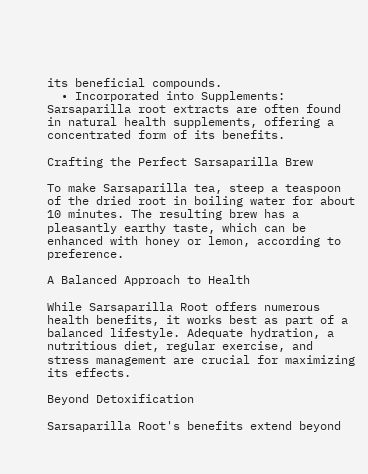its beneficial compounds.
  • Incorporated into Supplements: Sarsaparilla root extracts are often found in natural health supplements, offering a concentrated form of its benefits.

Crafting the Perfect Sarsaparilla Brew

To make Sarsaparilla tea, steep a teaspoon of the dried root in boiling water for about 10 minutes. The resulting brew has a pleasantly earthy taste, which can be enhanced with honey or lemon, according to preference.

A Balanced Approach to Health

While Sarsaparilla Root offers numerous health benefits, it works best as part of a balanced lifestyle. Adequate hydration, a nutritious diet, regular exercise, and stress management are crucial for maximizing its effects.

Beyond Detoxification

Sarsaparilla Root's benefits extend beyond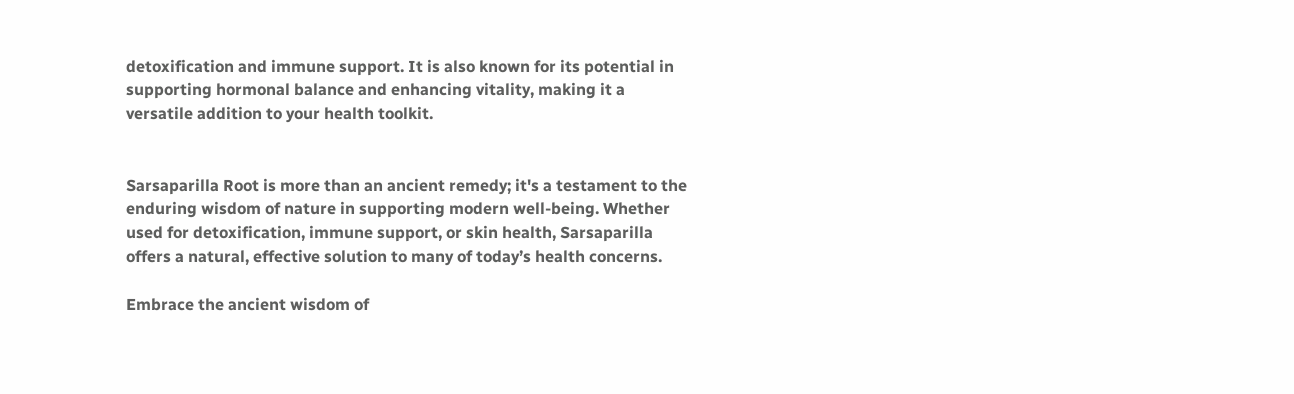detoxification and immune support. It is also known for its potential in supporting hormonal balance and enhancing vitality, making it a versatile addition to your health toolkit.


Sarsaparilla Root is more than an ancient remedy; it's a testament to the enduring wisdom of nature in supporting modern well-being. Whether used for detoxification, immune support, or skin health, Sarsaparilla offers a natural, effective solution to many of today’s health concerns.

Embrace the ancient wisdom of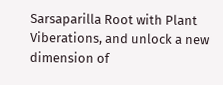Sarsaparilla Root with Plant Viberations, and unlock a new dimension of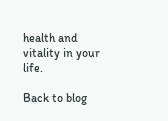health and vitality in your life.

Back to blog